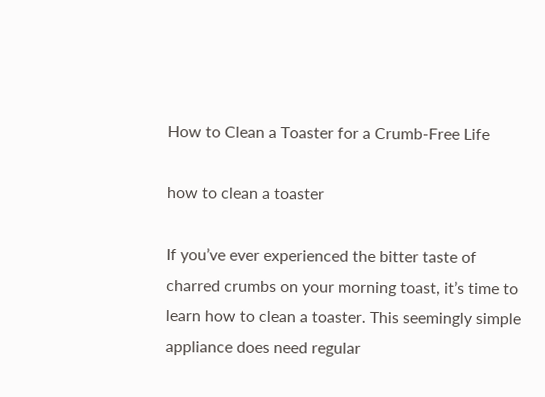How to Clean a Toaster for a Crumb-Free Life

how to clean a toaster

If you’ve ever experienced the bitter taste of charred crumbs on your morning toast, it’s time to learn how to clean a toaster. This seemingly simple appliance does need regular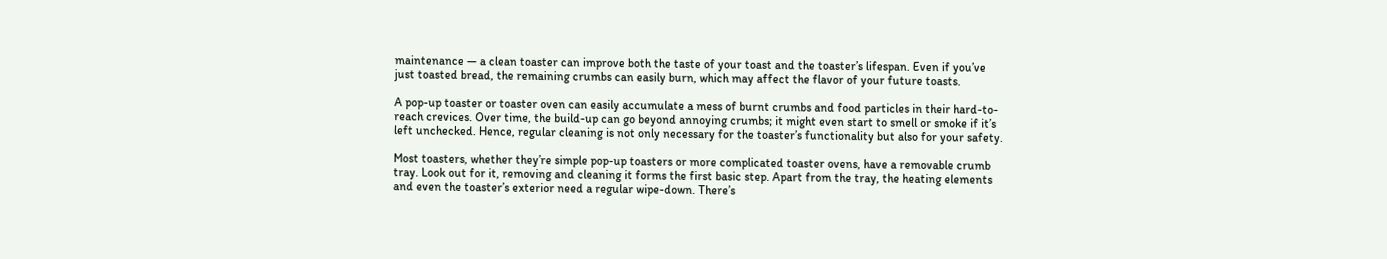maintenance — a clean toaster can improve both the taste of your toast and the toaster’s lifespan. Even if you’ve just toasted bread, the remaining crumbs can easily burn, which may affect the flavor of your future toasts.

A pop-up toaster or toaster oven can easily accumulate a mess of burnt crumbs and food particles in their hard-to-reach crevices. Over time, the build-up can go beyond annoying crumbs; it might even start to smell or smoke if it’s left unchecked. Hence, regular cleaning is not only necessary for the toaster’s functionality but also for your safety.

Most toasters, whether they’re simple pop-up toasters or more complicated toaster ovens, have a removable crumb tray. Look out for it, removing and cleaning it forms the first basic step. Apart from the tray, the heating elements and even the toaster’s exterior need a regular wipe-down. There’s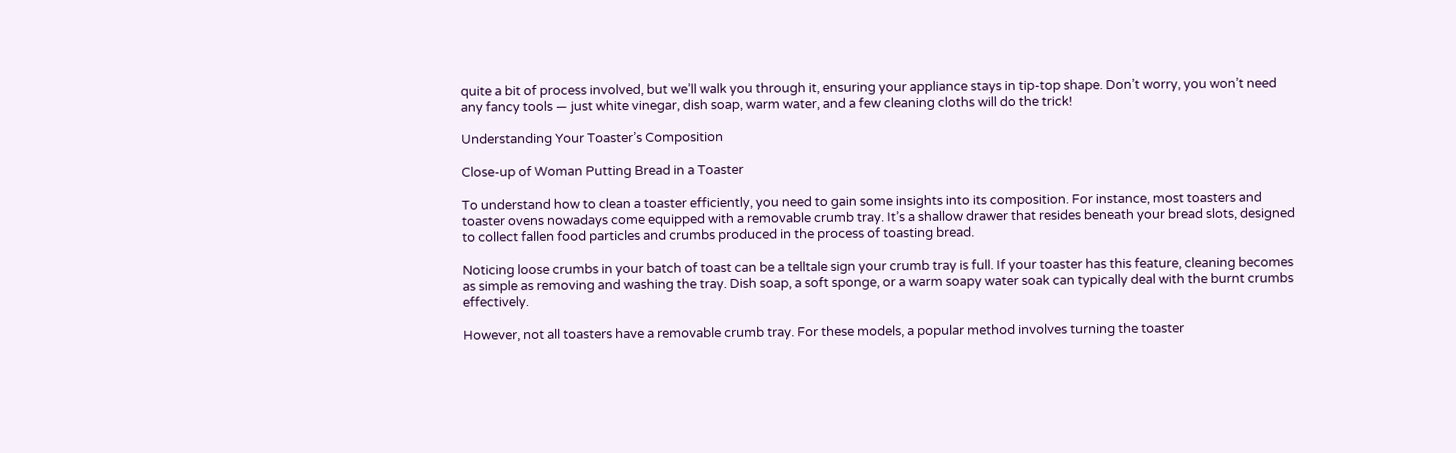quite a bit of process involved, but we’ll walk you through it, ensuring your appliance stays in tip-top shape. Don’t worry, you won’t need any fancy tools — just white vinegar, dish soap, warm water, and a few cleaning cloths will do the trick!

Understanding Your Toaster’s Composition

Close-up of Woman Putting Bread in a Toaster

To understand how to clean a toaster efficiently, you need to gain some insights into its composition. For instance, most toasters and toaster ovens nowadays come equipped with a removable crumb tray. It’s a shallow drawer that resides beneath your bread slots, designed to collect fallen food particles and crumbs produced in the process of toasting bread.

Noticing loose crumbs in your batch of toast can be a telltale sign your crumb tray is full. If your toaster has this feature, cleaning becomes as simple as removing and washing the tray. Dish soap, a soft sponge, or a warm soapy water soak can typically deal with the burnt crumbs effectively.

However, not all toasters have a removable crumb tray. For these models, a popular method involves turning the toaster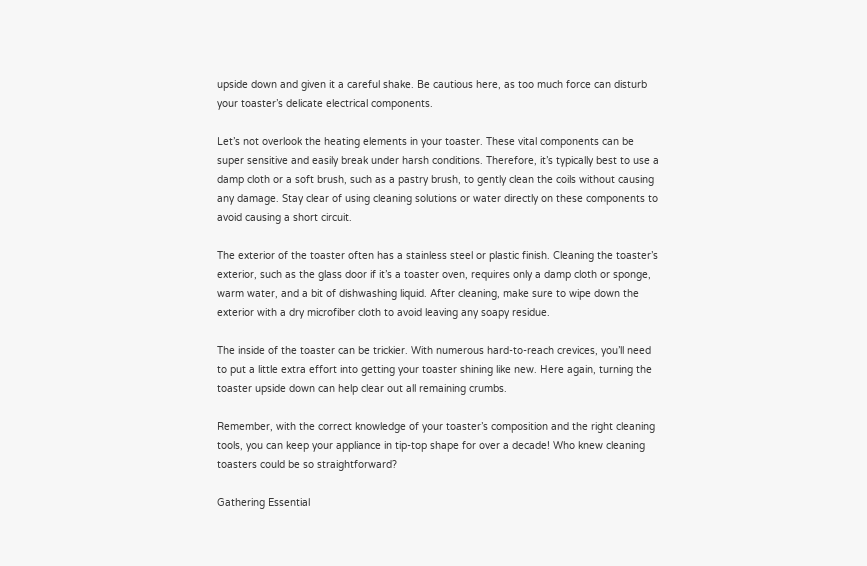upside down and given it a careful shake. Be cautious here, as too much force can disturb your toaster’s delicate electrical components.

Let’s not overlook the heating elements in your toaster. These vital components can be super sensitive and easily break under harsh conditions. Therefore, it’s typically best to use a damp cloth or a soft brush, such as a pastry brush, to gently clean the coils without causing any damage. Stay clear of using cleaning solutions or water directly on these components to avoid causing a short circuit.

The exterior of the toaster often has a stainless steel or plastic finish. Cleaning the toaster’s exterior, such as the glass door if it’s a toaster oven, requires only a damp cloth or sponge, warm water, and a bit of dishwashing liquid. After cleaning, make sure to wipe down the exterior with a dry microfiber cloth to avoid leaving any soapy residue.

The inside of the toaster can be trickier. With numerous hard-to-reach crevices, you’ll need to put a little extra effort into getting your toaster shining like new. Here again, turning the toaster upside down can help clear out all remaining crumbs.

Remember, with the correct knowledge of your toaster’s composition and the right cleaning tools, you can keep your appliance in tip-top shape for over a decade! Who knew cleaning toasters could be so straightforward?

Gathering Essential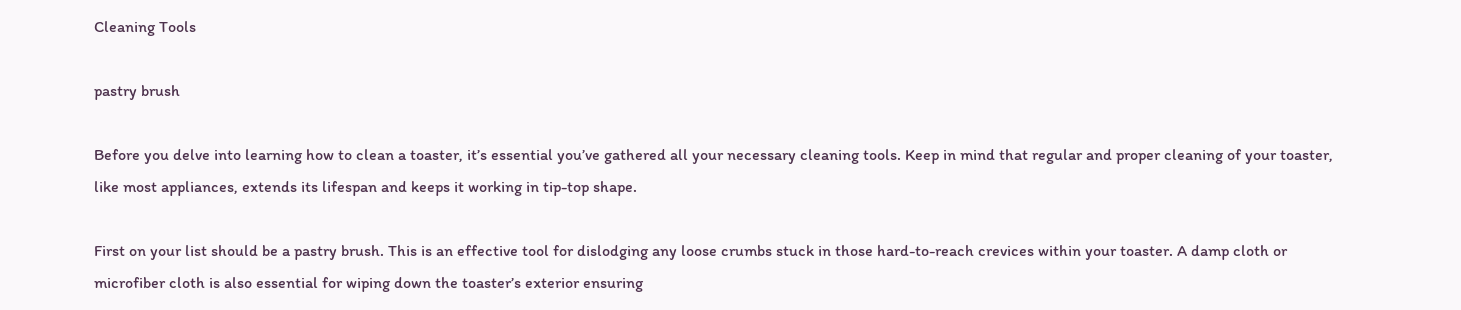Cleaning Tools

pastry brush

Before you delve into learning how to clean a toaster, it’s essential you’ve gathered all your necessary cleaning tools. Keep in mind that regular and proper cleaning of your toaster, like most appliances, extends its lifespan and keeps it working in tip-top shape.

First on your list should be a pastry brush. This is an effective tool for dislodging any loose crumbs stuck in those hard-to-reach crevices within your toaster. A damp cloth or microfiber cloth is also essential for wiping down the toaster’s exterior ensuring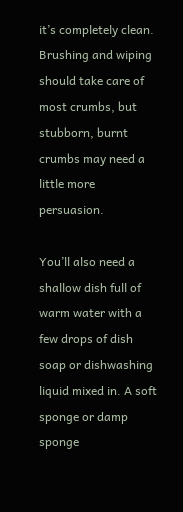it’s completely clean. Brushing and wiping should take care of most crumbs, but stubborn, burnt crumbs may need a little more persuasion.

You’ll also need a shallow dish full of warm water with a few drops of dish soap or dishwashing liquid mixed in. A soft sponge or damp sponge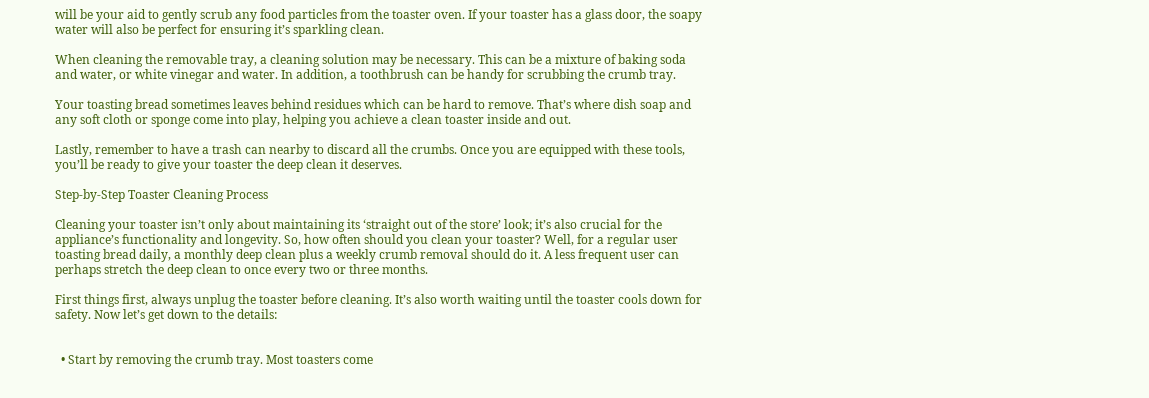will be your aid to gently scrub any food particles from the toaster oven. If your toaster has a glass door, the soapy water will also be perfect for ensuring it’s sparkling clean.

When cleaning the removable tray, a cleaning solution may be necessary. This can be a mixture of baking soda and water, or white vinegar and water. In addition, a toothbrush can be handy for scrubbing the crumb tray.

Your toasting bread sometimes leaves behind residues which can be hard to remove. That’s where dish soap and any soft cloth or sponge come into play, helping you achieve a clean toaster inside and out.

Lastly, remember to have a trash can nearby to discard all the crumbs. Once you are equipped with these tools, you’ll be ready to give your toaster the deep clean it deserves.

Step-by-Step Toaster Cleaning Process

Cleaning your toaster isn’t only about maintaining its ‘straight out of the store’ look; it’s also crucial for the appliance’s functionality and longevity. So, how often should you clean your toaster? Well, for a regular user toasting bread daily, a monthly deep clean plus a weekly crumb removal should do it. A less frequent user can perhaps stretch the deep clean to once every two or three months.

First things first, always unplug the toaster before cleaning. It’s also worth waiting until the toaster cools down for safety. Now let’s get down to the details:


  • Start by removing the crumb tray. Most toasters come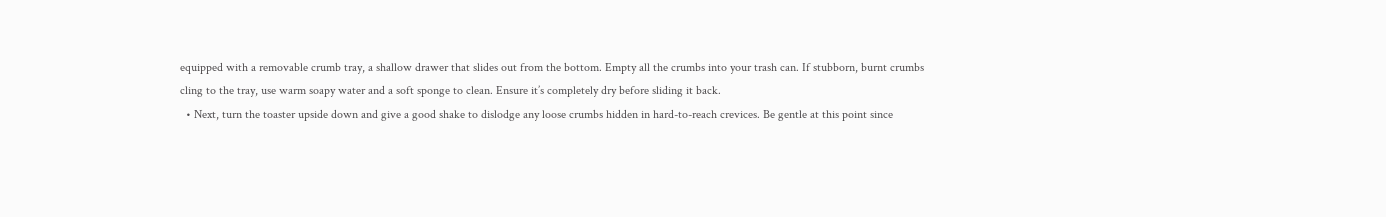equipped with a removable crumb tray, a shallow drawer that slides out from the bottom. Empty all the crumbs into your trash can. If stubborn, burnt crumbs cling to the tray, use warm soapy water and a soft sponge to clean. Ensure it’s completely dry before sliding it back.
  • Next, turn the toaster upside down and give a good shake to dislodge any loose crumbs hidden in hard-to-reach crevices. Be gentle at this point since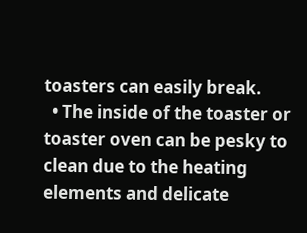toasters can easily break.
  • The inside of the toaster or toaster oven can be pesky to clean due to the heating elements and delicate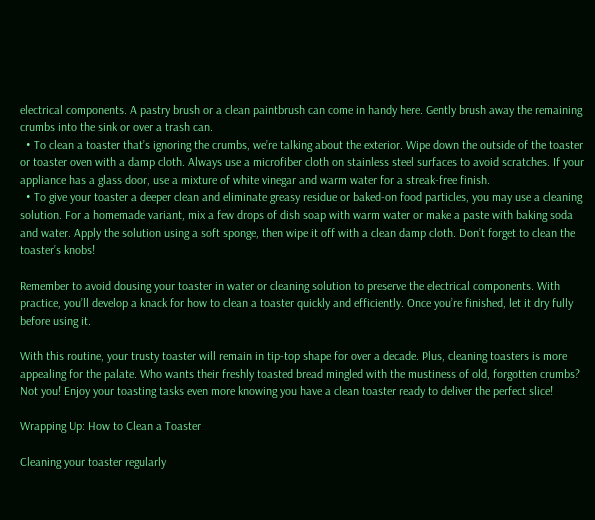electrical components. A pastry brush or a clean paintbrush can come in handy here. Gently brush away the remaining crumbs into the sink or over a trash can.
  • To clean a toaster that’s ignoring the crumbs, we’re talking about the exterior. Wipe down the outside of the toaster or toaster oven with a damp cloth. Always use a microfiber cloth on stainless steel surfaces to avoid scratches. If your appliance has a glass door, use a mixture of white vinegar and warm water for a streak-free finish.
  • To give your toaster a deeper clean and eliminate greasy residue or baked-on food particles, you may use a cleaning solution. For a homemade variant, mix a few drops of dish soap with warm water or make a paste with baking soda and water. Apply the solution using a soft sponge, then wipe it off with a clean damp cloth. Don’t forget to clean the toaster’s knobs!

Remember to avoid dousing your toaster in water or cleaning solution to preserve the electrical components. With practice, you’ll develop a knack for how to clean a toaster quickly and efficiently. Once you’re finished, let it dry fully before using it.

With this routine, your trusty toaster will remain in tip-top shape for over a decade. Plus, cleaning toasters is more appealing for the palate. Who wants their freshly toasted bread mingled with the mustiness of old, forgotten crumbs? Not you! Enjoy your toasting tasks even more knowing you have a clean toaster ready to deliver the perfect slice!

Wrapping Up: How to Clean a Toaster

Cleaning your toaster regularly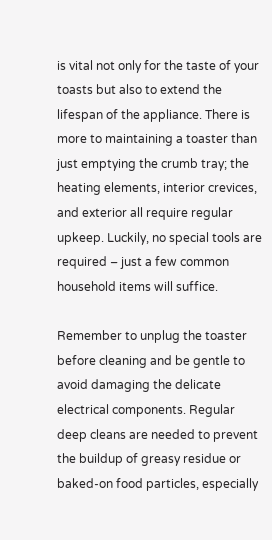is vital not only for the taste of your toasts but also to extend the lifespan of the appliance. There is more to maintaining a toaster than just emptying the crumb tray; the heating elements, interior crevices, and exterior all require regular upkeep. Luckily, no special tools are required – just a few common household items will suffice.

Remember to unplug the toaster before cleaning and be gentle to avoid damaging the delicate electrical components. Regular deep cleans are needed to prevent the buildup of greasy residue or baked-on food particles, especially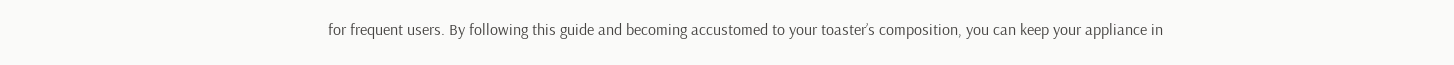for frequent users. By following this guide and becoming accustomed to your toaster’s composition, you can keep your appliance in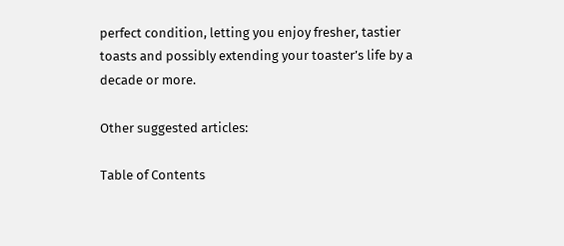perfect condition, letting you enjoy fresher, tastier toasts and possibly extending your toaster’s life by a decade or more.

Other suggested articles:

Table of Contents